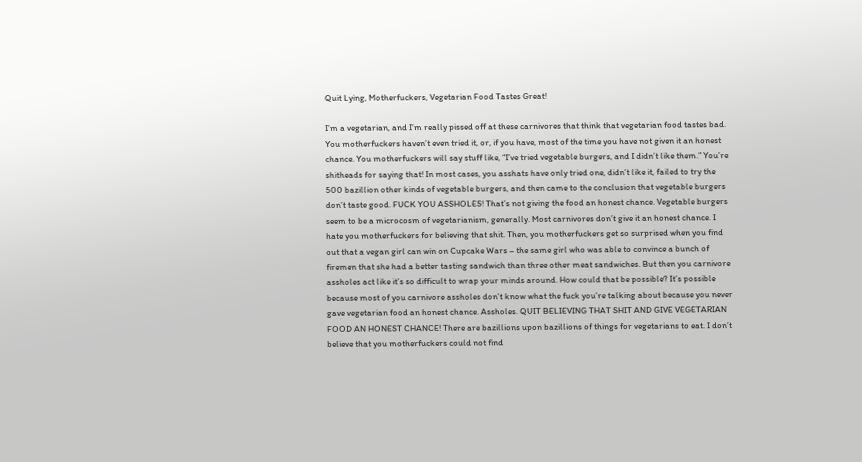Quit Lying, Motherfuckers, Vegetarian Food Tastes Great!

I’m a vegetarian, and I’m really pissed off at these carnivores that think that vegetarian food tastes bad. You motherfuckers haven’t even tried it, or, if you have, most of the time you have not given it an honest chance. You motherfuckers will say stuff like, “I’ve tried vegetable burgers, and I didn’t like them.” You’re shitheads for saying that! In most cases, you asshats have only tried one, didn’t like it, failed to try the 500 bazillion other kinds of vegetable burgers, and then came to the conclusion that vegetable burgers don’t taste good. FUCK YOU ASSHOLES! That’s not giving the food an honest chance. Vegetable burgers seem to be a microcosm of vegetarianism, generally. Most carnivores don’t give it an honest chance. I hate you motherfuckers for believing that shit. Then, you motherfuckers get so surprised when you find out that a vegan girl can win on Cupcake Wars – the same girl who was able to convince a bunch of firemen that she had a better tasting sandwich than three other meat sandwiches. But then you carnivore assholes act like it’s so difficult to wrap your minds around. How could that be possible? It’s possible because most of you carnivore assholes don’t know what the fuck you’re talking about because you never gave vegetarian food an honest chance. Assholes. QUIT BELIEVING THAT SHIT AND GIVE VEGETARIAN FOOD AN HONEST CHANCE! There are bazillions upon bazillions of things for vegetarians to eat. I don’t believe that you motherfuckers could not find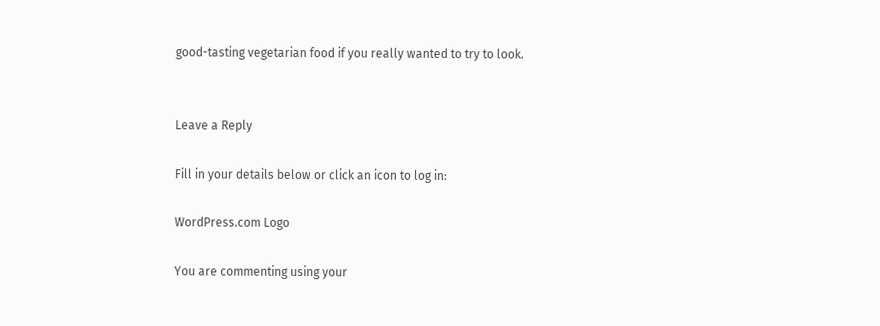good-tasting vegetarian food if you really wanted to try to look.


Leave a Reply

Fill in your details below or click an icon to log in:

WordPress.com Logo

You are commenting using your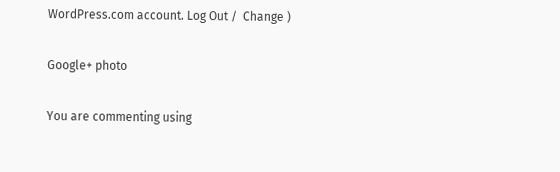WordPress.com account. Log Out /  Change )

Google+ photo

You are commenting using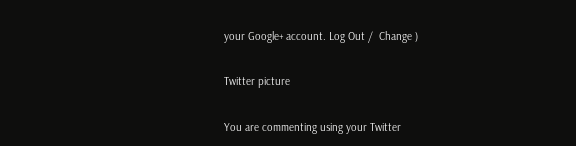your Google+ account. Log Out /  Change )

Twitter picture

You are commenting using your Twitter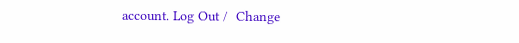account. Log Out /  Change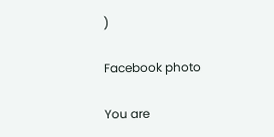)

Facebook photo

You are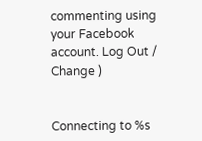commenting using your Facebook account. Log Out /  Change )


Connecting to %s